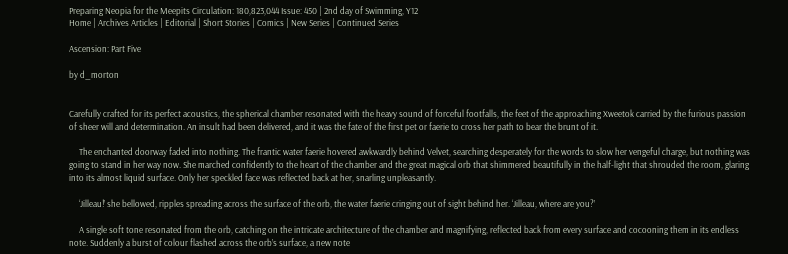Preparing Neopia for the Meepits Circulation: 180,823,044 Issue: 450 | 2nd day of Swimming, Y12
Home | Archives Articles | Editorial | Short Stories | Comics | New Series | Continued Series

Ascension: Part Five

by d_morton


Carefully crafted for its perfect acoustics, the spherical chamber resonated with the heavy sound of forceful footfalls, the feet of the approaching Xweetok carried by the furious passion of sheer will and determination. An insult had been delivered, and it was the fate of the first pet or faerie to cross her path to bear the brunt of it.

     The enchanted doorway faded into nothing. The frantic water faerie hovered awkwardly behind Velvet, searching desperately for the words to slow her vengeful charge, but nothing was going to stand in her way now. She marched confidently to the heart of the chamber and the great magical orb that shimmered beautifully in the half-light that shrouded the room, glaring into its almost liquid surface. Only her speckled face was reflected back at her, snarling unpleasantly.

     ‘Jilleau!’ she bellowed, ripples spreading across the surface of the orb, the water faerie cringing out of sight behind her. ‘Jilleau, where are you?’

     A single soft tone resonated from the orb, catching on the intricate architecture of the chamber and magnifying, reflected back from every surface and cocooning them in its endless note. Suddenly a burst of colour flashed across the orb’s surface, a new note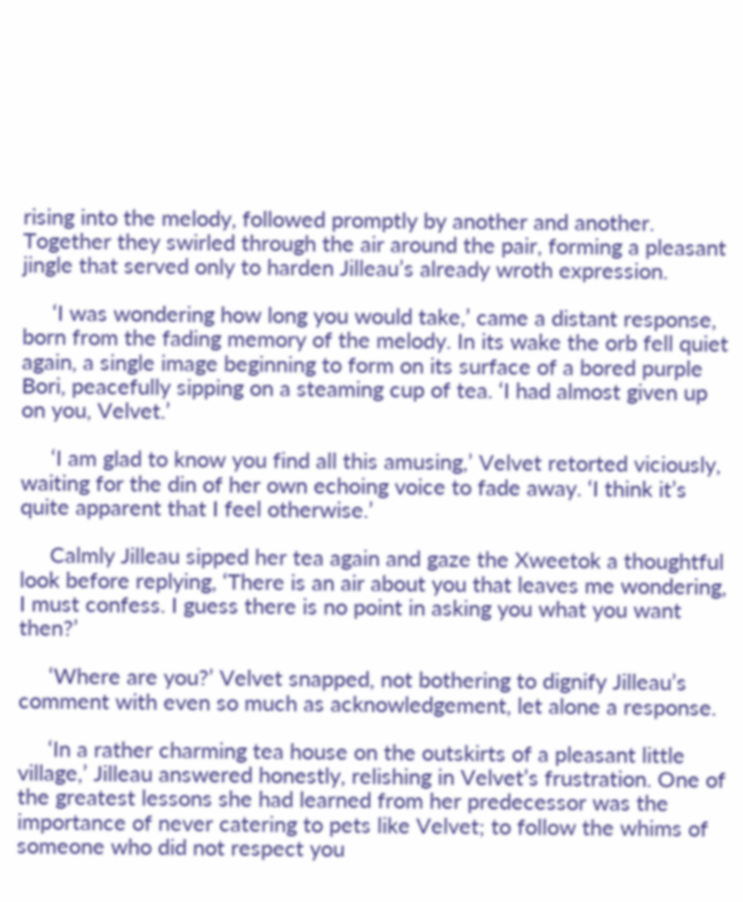rising into the melody, followed promptly by another and another. Together they swirled through the air around the pair, forming a pleasant jingle that served only to harden Jilleau’s already wroth expression.

     ‘I was wondering how long you would take,’ came a distant response, born from the fading memory of the melody. In its wake the orb fell quiet again, a single image beginning to form on its surface of a bored purple Bori, peacefully sipping on a steaming cup of tea. ‘I had almost given up on you, Velvet.’

     ‘I am glad to know you find all this amusing,’ Velvet retorted viciously, waiting for the din of her own echoing voice to fade away. ‘I think it’s quite apparent that I feel otherwise.’

     Calmly Jilleau sipped her tea again and gaze the Xweetok a thoughtful look before replying, ‘There is an air about you that leaves me wondering, I must confess. I guess there is no point in asking you what you want then?’

     ‘Where are you?’ Velvet snapped, not bothering to dignify Jilleau’s comment with even so much as acknowledgement, let alone a response.

     ‘In a rather charming tea house on the outskirts of a pleasant little village,’ Jilleau answered honestly, relishing in Velvet’s frustration. One of the greatest lessons she had learned from her predecessor was the importance of never catering to pets like Velvet; to follow the whims of someone who did not respect you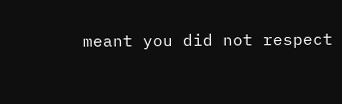meant you did not respect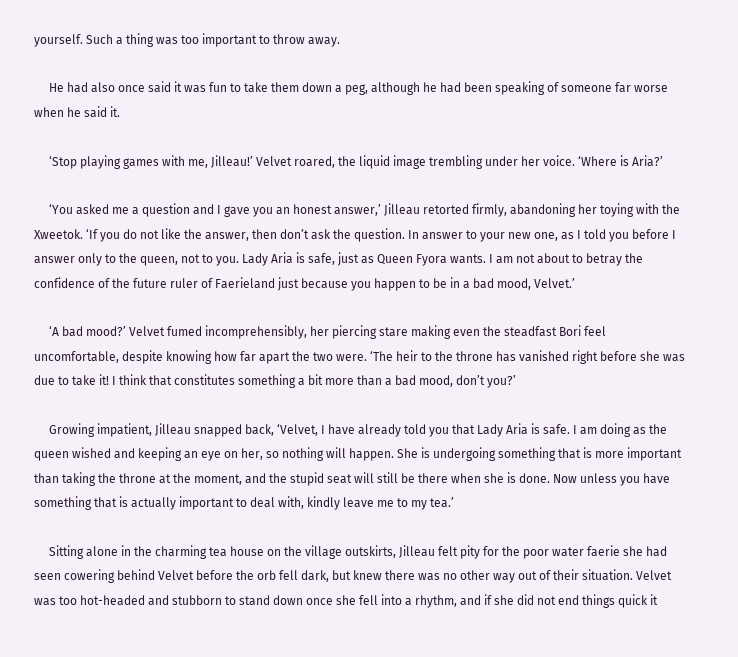yourself. Such a thing was too important to throw away.

     He had also once said it was fun to take them down a peg, although he had been speaking of someone far worse when he said it.

     ‘Stop playing games with me, Jilleau!’ Velvet roared, the liquid image trembling under her voice. ‘Where is Aria?’

     ‘You asked me a question and I gave you an honest answer,’ Jilleau retorted firmly, abandoning her toying with the Xweetok. ‘If you do not like the answer, then don’t ask the question. In answer to your new one, as I told you before I answer only to the queen, not to you. Lady Aria is safe, just as Queen Fyora wants. I am not about to betray the confidence of the future ruler of Faerieland just because you happen to be in a bad mood, Velvet.’

     ‘A bad mood?’ Velvet fumed incomprehensibly, her piercing stare making even the steadfast Bori feel uncomfortable, despite knowing how far apart the two were. ‘The heir to the throne has vanished right before she was due to take it! I think that constitutes something a bit more than a bad mood, don’t you?’

     Growing impatient, Jilleau snapped back, ‘Velvet, I have already told you that Lady Aria is safe. I am doing as the queen wished and keeping an eye on her, so nothing will happen. She is undergoing something that is more important than taking the throne at the moment, and the stupid seat will still be there when she is done. Now unless you have something that is actually important to deal with, kindly leave me to my tea.’

     Sitting alone in the charming tea house on the village outskirts, Jilleau felt pity for the poor water faerie she had seen cowering behind Velvet before the orb fell dark, but knew there was no other way out of their situation. Velvet was too hot-headed and stubborn to stand down once she fell into a rhythm, and if she did not end things quick it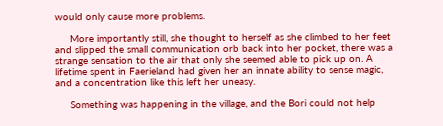would only cause more problems.

     More importantly still, she thought to herself as she climbed to her feet and slipped the small communication orb back into her pocket, there was a strange sensation to the air that only she seemed able to pick up on. A lifetime spent in Faerieland had given her an innate ability to sense magic, and a concentration like this left her uneasy.

     Something was happening in the village, and the Bori could not help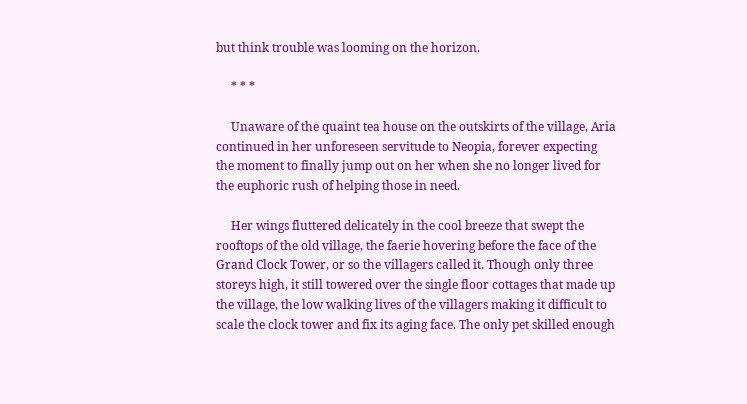but think trouble was looming on the horizon.

     * * *

     Unaware of the quaint tea house on the outskirts of the village, Aria continued in her unforeseen servitude to Neopia, forever expecting the moment to finally jump out on her when she no longer lived for the euphoric rush of helping those in need.

     Her wings fluttered delicately in the cool breeze that swept the rooftops of the old village, the faerie hovering before the face of the Grand Clock Tower, or so the villagers called it. Though only three storeys high, it still towered over the single floor cottages that made up the village, the low walking lives of the villagers making it difficult to scale the clock tower and fix its aging face. The only pet skilled enough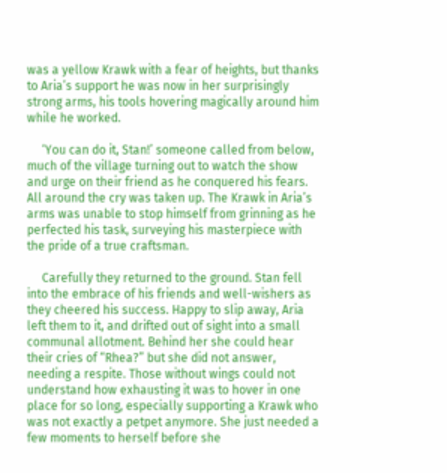was a yellow Krawk with a fear of heights, but thanks to Aria’s support he was now in her surprisingly strong arms, his tools hovering magically around him while he worked.

     ‘You can do it, Stan!’ someone called from below, much of the village turning out to watch the show and urge on their friend as he conquered his fears. All around the cry was taken up. The Krawk in Aria’s arms was unable to stop himself from grinning as he perfected his task, surveying his masterpiece with the pride of a true craftsman.

     Carefully they returned to the ground. Stan fell into the embrace of his friends and well-wishers as they cheered his success. Happy to slip away, Aria left them to it, and drifted out of sight into a small communal allotment. Behind her she could hear their cries of “Rhea?” but she did not answer, needing a respite. Those without wings could not understand how exhausting it was to hover in one place for so long, especially supporting a Krawk who was not exactly a petpet anymore. She just needed a few moments to herself before she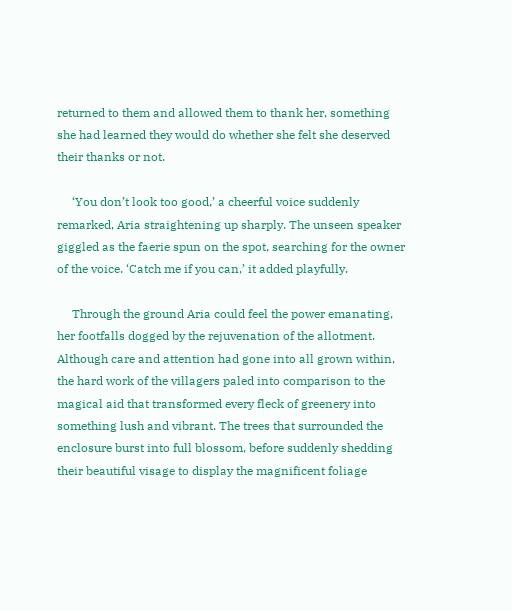returned to them and allowed them to thank her, something she had learned they would do whether she felt she deserved their thanks or not.

     ‘You don’t look too good,’ a cheerful voice suddenly remarked, Aria straightening up sharply. The unseen speaker giggled as the faerie spun on the spot, searching for the owner of the voice. ‘Catch me if you can,’ it added playfully.

     Through the ground Aria could feel the power emanating, her footfalls dogged by the rejuvenation of the allotment. Although care and attention had gone into all grown within, the hard work of the villagers paled into comparison to the magical aid that transformed every fleck of greenery into something lush and vibrant. The trees that surrounded the enclosure burst into full blossom, before suddenly shedding their beautiful visage to display the magnificent foliage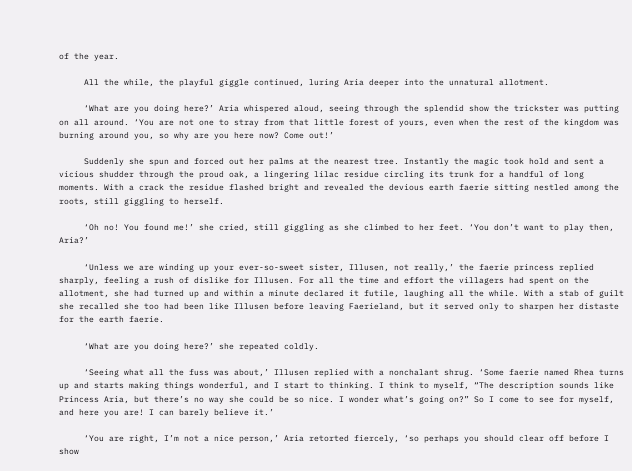of the year.

     All the while, the playful giggle continued, luring Aria deeper into the unnatural allotment.

     ‘What are you doing here?’ Aria whispered aloud, seeing through the splendid show the trickster was putting on all around. ‘You are not one to stray from that little forest of yours, even when the rest of the kingdom was burning around you, so why are you here now? Come out!’

     Suddenly she spun and forced out her palms at the nearest tree. Instantly the magic took hold and sent a vicious shudder through the proud oak, a lingering lilac residue circling its trunk for a handful of long moments. With a crack the residue flashed bright and revealed the devious earth faerie sitting nestled among the roots, still giggling to herself.

     ‘Oh no! You found me!’ she cried, still giggling as she climbed to her feet. ‘You don’t want to play then, Aria?’

     ‘Unless we are winding up your ever-so-sweet sister, Illusen, not really,’ the faerie princess replied sharply, feeling a rush of dislike for Illusen. For all the time and effort the villagers had spent on the allotment, she had turned up and within a minute declared it futile, laughing all the while. With a stab of guilt she recalled she too had been like Illusen before leaving Faerieland, but it served only to sharpen her distaste for the earth faerie.

     ‘What are you doing here?’ she repeated coldly.

     ‘Seeing what all the fuss was about,’ Illusen replied with a nonchalant shrug. ‘Some faerie named Rhea turns up and starts making things wonderful, and I start to thinking. I think to myself, “The description sounds like Princess Aria, but there’s no way she could be so nice. I wonder what’s going on?” So I come to see for myself, and here you are! I can barely believe it.’

     ‘You are right, I’m not a nice person,’ Aria retorted fiercely, ‘so perhaps you should clear off before I show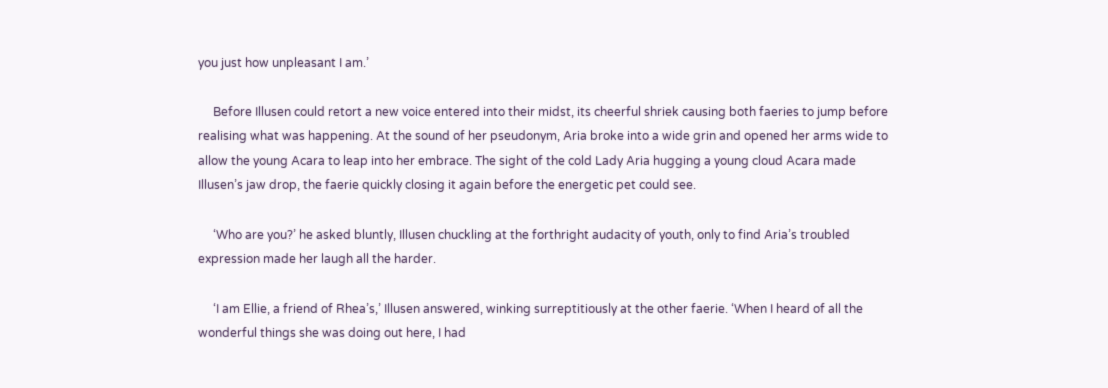you just how unpleasant I am.’

     Before Illusen could retort a new voice entered into their midst, its cheerful shriek causing both faeries to jump before realising what was happening. At the sound of her pseudonym, Aria broke into a wide grin and opened her arms wide to allow the young Acara to leap into her embrace. The sight of the cold Lady Aria hugging a young cloud Acara made Illusen’s jaw drop, the faerie quickly closing it again before the energetic pet could see.

     ‘Who are you?’ he asked bluntly, Illusen chuckling at the forthright audacity of youth, only to find Aria’s troubled expression made her laugh all the harder.

     ‘I am Ellie, a friend of Rhea’s,’ Illusen answered, winking surreptitiously at the other faerie. ‘When I heard of all the wonderful things she was doing out here, I had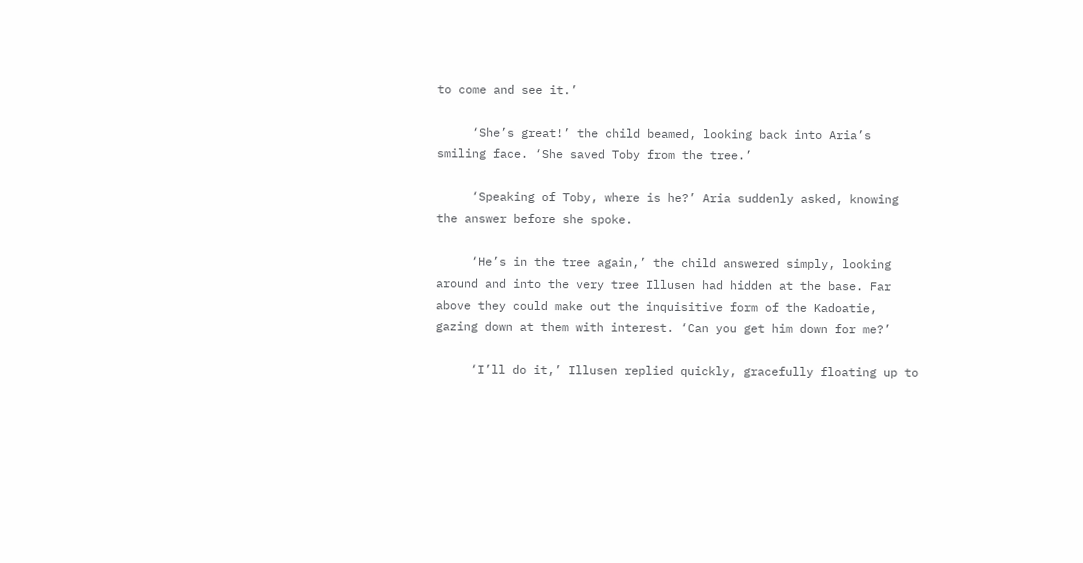to come and see it.’

     ‘She’s great!’ the child beamed, looking back into Aria’s smiling face. ‘She saved Toby from the tree.’

     ‘Speaking of Toby, where is he?’ Aria suddenly asked, knowing the answer before she spoke.

     ‘He’s in the tree again,’ the child answered simply, looking around and into the very tree Illusen had hidden at the base. Far above they could make out the inquisitive form of the Kadoatie, gazing down at them with interest. ‘Can you get him down for me?’

     ‘I’ll do it,’ Illusen replied quickly, gracefully floating up to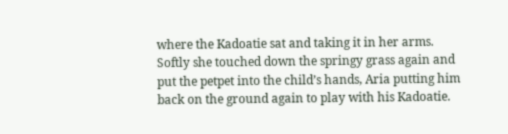where the Kadoatie sat and taking it in her arms. Softly she touched down the springy grass again and put the petpet into the child’s hands, Aria putting him back on the ground again to play with his Kadoatie.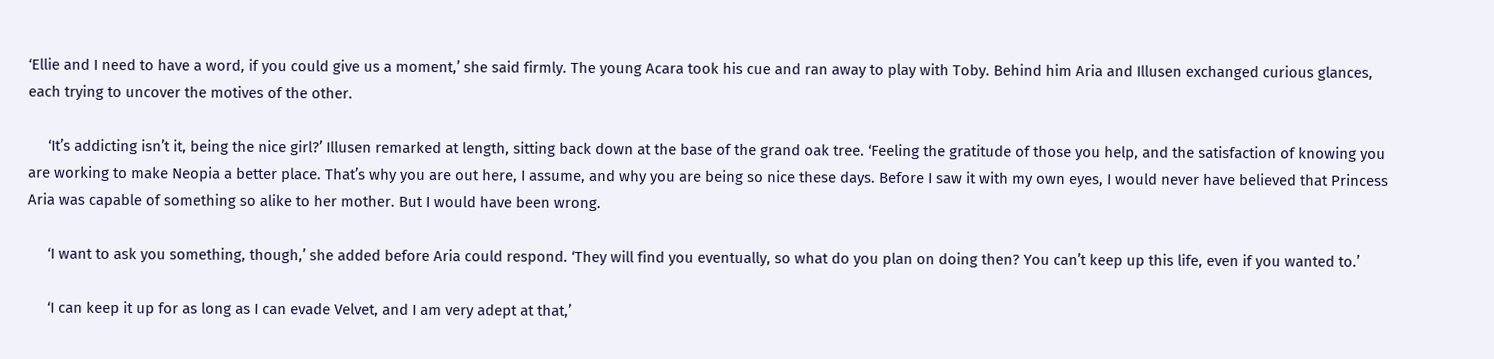‘Ellie and I need to have a word, if you could give us a moment,’ she said firmly. The young Acara took his cue and ran away to play with Toby. Behind him Aria and Illusen exchanged curious glances, each trying to uncover the motives of the other.

     ‘It’s addicting isn’t it, being the nice girl?’ Illusen remarked at length, sitting back down at the base of the grand oak tree. ‘Feeling the gratitude of those you help, and the satisfaction of knowing you are working to make Neopia a better place. That’s why you are out here, I assume, and why you are being so nice these days. Before I saw it with my own eyes, I would never have believed that Princess Aria was capable of something so alike to her mother. But I would have been wrong.

     ‘I want to ask you something, though,’ she added before Aria could respond. ‘They will find you eventually, so what do you plan on doing then? You can’t keep up this life, even if you wanted to.’

     ‘I can keep it up for as long as I can evade Velvet, and I am very adept at that,’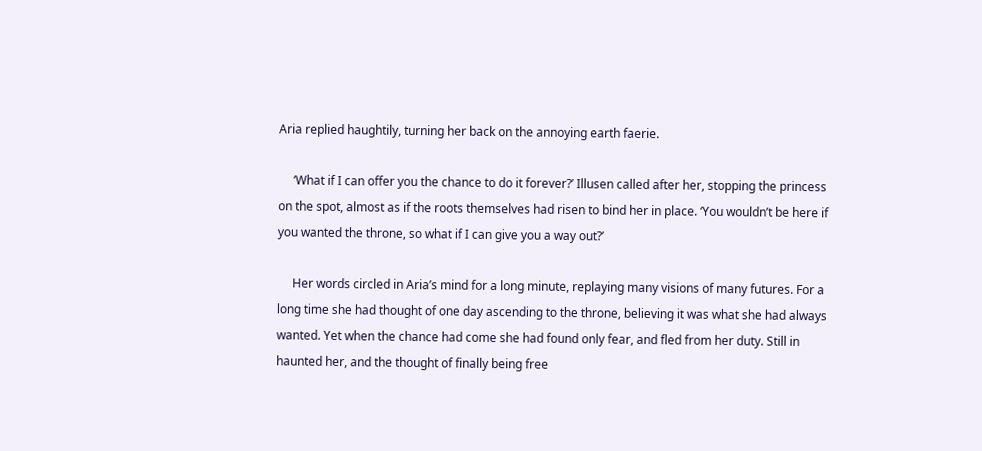Aria replied haughtily, turning her back on the annoying earth faerie.

     ‘What if I can offer you the chance to do it forever?’ Illusen called after her, stopping the princess on the spot, almost as if the roots themselves had risen to bind her in place. ‘You wouldn’t be here if you wanted the throne, so what if I can give you a way out?’

     Her words circled in Aria’s mind for a long minute, replaying many visions of many futures. For a long time she had thought of one day ascending to the throne, believing it was what she had always wanted. Yet when the chance had come she had found only fear, and fled from her duty. Still in haunted her, and the thought of finally being free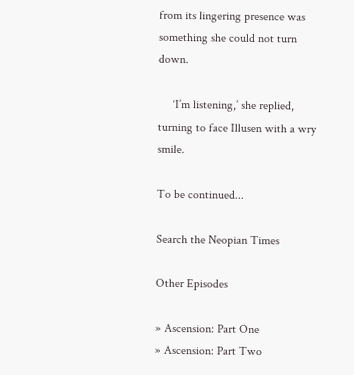from its lingering presence was something she could not turn down.

     ‘I’m listening,’ she replied, turning to face Illusen with a wry smile.

To be continued...

Search the Neopian Times

Other Episodes

» Ascension: Part One
» Ascension: Part Two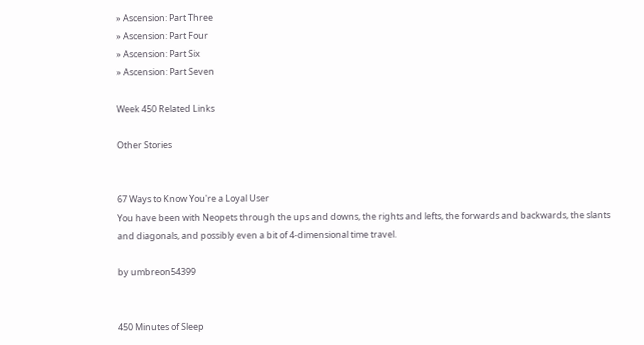» Ascension: Part Three
» Ascension: Part Four
» Ascension: Part Six
» Ascension: Part Seven

Week 450 Related Links

Other Stories


67 Ways to Know You're a Loyal User
You have been with Neopets through the ups and downs, the rights and lefts, the forwards and backwards, the slants and diagonals, and possibly even a bit of 4-dimensional time travel.

by umbreon54399


450 Minutes of Sleep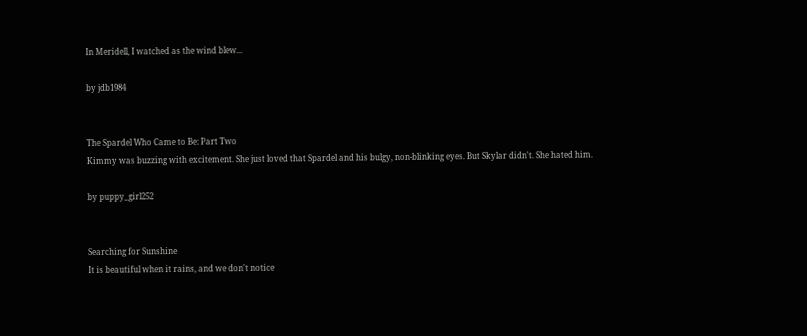In Meridell, I watched as the wind blew...

by jdb1984


The Spardel Who Came to Be: Part Two
Kimmy was buzzing with excitement. She just loved that Spardel and his bulgy, non-blinking eyes. But Skylar didn't. She hated him.

by puppy_girl252


Searching for Sunshine
It is beautiful when it rains, and we don't notice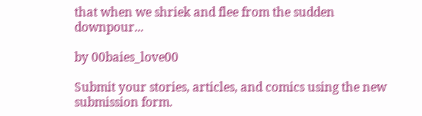that when we shriek and flee from the sudden downpour...

by 00baies_love00

Submit your stories, articles, and comics using the new submission form.